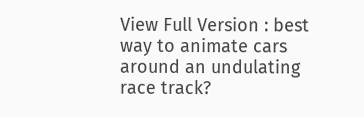View Full Version : best way to animate cars around an undulating race track?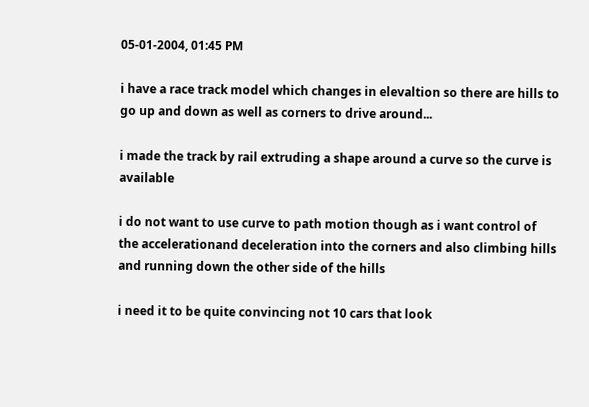05-01-2004, 01:45 PM

i have a race track model which changes in elevaltion so there are hills to go up and down as well as corners to drive around...

i made the track by rail extruding a shape around a curve so the curve is available

i do not want to use curve to path motion though as i want control of the accelerationand deceleration into the corners and also climbing hills and running down the other side of the hills

i need it to be quite convincing not 10 cars that look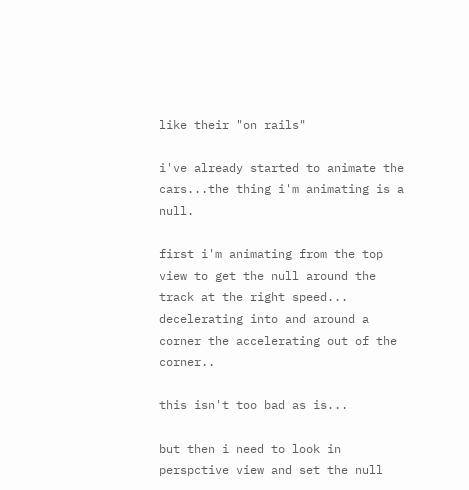like their "on rails"

i've already started to animate the cars...the thing i'm animating is a null.

first i'm animating from the top view to get the null around the track at the right speed...
decelerating into and around a corner the accelerating out of the corner..

this isn't too bad as is...

but then i need to look in perspctive view and set the null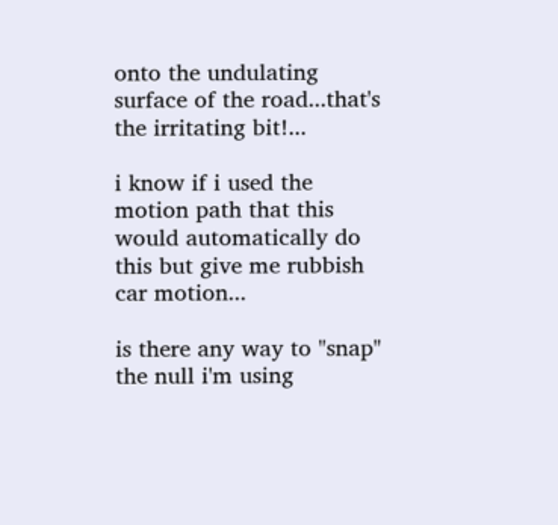onto the undulating surface of the road...that's the irritating bit!...

i know if i used the motion path that this would automatically do this but give me rubbish car motion...

is there any way to "snap" the null i'm using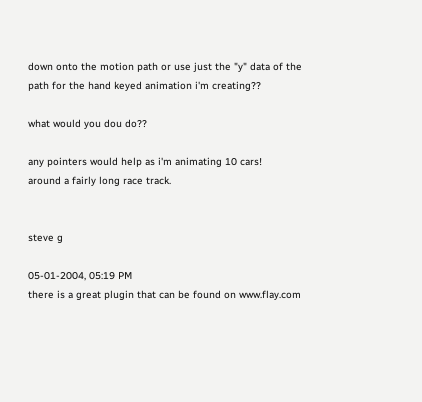down onto the motion path or use just the "y" data of the path for the hand keyed animation i'm creating??

what would you dou do??

any pointers would help as i'm animating 10 cars!
around a fairly long race track.


steve g

05-01-2004, 05:19 PM
there is a great plugin that can be found on www.flay.com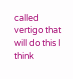called vertigo that will do this I think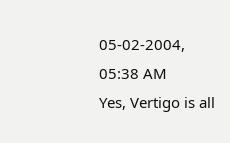05-02-2004, 05:38 AM
Yes, Vertigo is all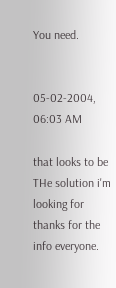You need.


05-02-2004, 06:03 AM

that looks to be THe solution i'm looking for
thanks for the info everyone.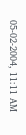05-02-2004, 11:11 AM